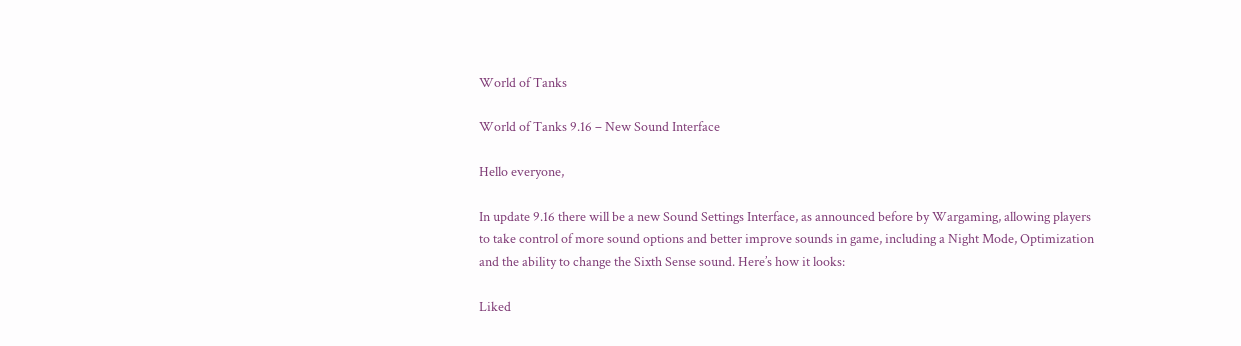World of Tanks

World of Tanks 9.16 – New Sound Interface

Hello everyone,

In update 9.16 there will be a new Sound Settings Interface, as announced before by Wargaming, allowing players to take control of more sound options and better improve sounds in game, including a Night Mode, Optimization and the ability to change the Sixth Sense sound. Here’s how it looks:

Liked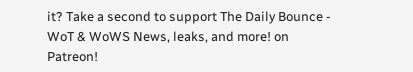it? Take a second to support The Daily Bounce - WoT & WoWS News, leaks, and more! on Patreon!